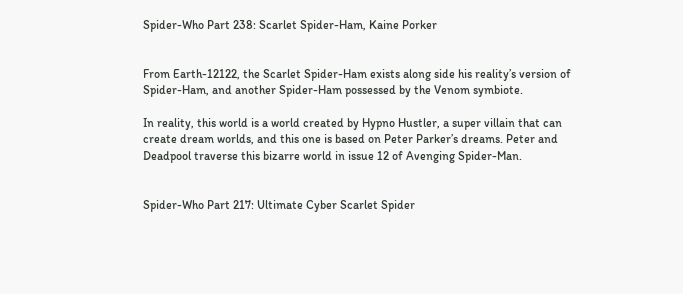Spider-Who Part 238: Scarlet Spider-Ham, Kaine Porker


From Earth-12122, the Scarlet Spider-Ham exists along side his reality’s version of Spider-Ham, and another Spider-Ham possessed by the Venom symbiote.

In reality, this world is a world created by Hypno Hustler, a super villain that can create dream worlds, and this one is based on Peter Parker’s dreams. Peter and Deadpool traverse this bizarre world in issue 12 of Avenging Spider-Man.


Spider-Who Part 217: Ultimate Cyber Scarlet Spider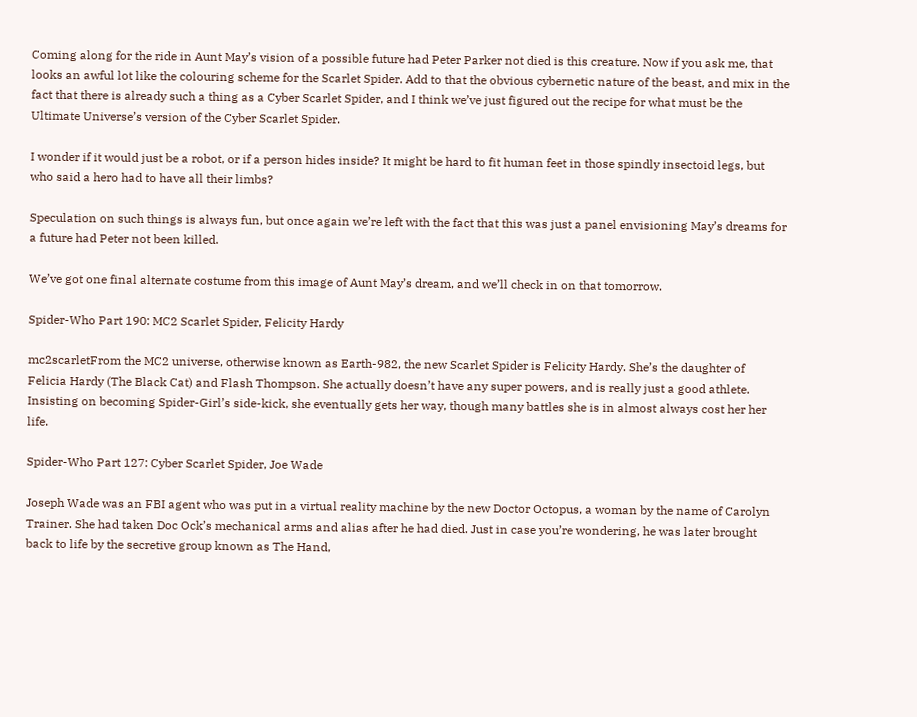Coming along for the ride in Aunt May’s vision of a possible future had Peter Parker not died is this creature. Now if you ask me, that looks an awful lot like the colouring scheme for the Scarlet Spider. Add to that the obvious cybernetic nature of the beast, and mix in the fact that there is already such a thing as a Cyber Scarlet Spider, and I think we’ve just figured out the recipe for what must be the Ultimate Universe’s version of the Cyber Scarlet Spider.

I wonder if it would just be a robot, or if a person hides inside? It might be hard to fit human feet in those spindly insectoid legs, but who said a hero had to have all their limbs?

Speculation on such things is always fun, but once again we’re left with the fact that this was just a panel envisioning May’s dreams for a future had Peter not been killed.

We’ve got one final alternate costume from this image of Aunt May’s dream, and we’ll check in on that tomorrow.

Spider-Who Part 190: MC2 Scarlet Spider, Felicity Hardy

mc2scarletFrom the MC2 universe, otherwise known as Earth-982, the new Scarlet Spider is Felicity Hardy. She’s the daughter of Felicia Hardy (The Black Cat) and Flash Thompson. She actually doesn’t have any super powers, and is really just a good athlete. Insisting on becoming Spider-Girl’s side-kick, she eventually gets her way, though many battles she is in almost always cost her her life.

Spider-Who Part 127: Cyber Scarlet Spider, Joe Wade

Joseph Wade was an FBI agent who was put in a virtual reality machine by the new Doctor Octopus, a woman by the name of Carolyn Trainer. She had taken Doc Ock’s mechanical arms and alias after he had died. Just in case you’re wondering, he was later brought back to life by the secretive group known as The Hand,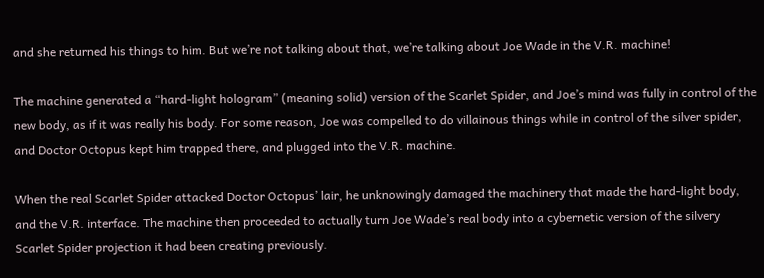and she returned his things to him. But we’re not talking about that, we’re talking about Joe Wade in the V.R. machine!

The machine generated a “hard-light hologram” (meaning solid) version of the Scarlet Spider, and Joe’s mind was fully in control of the new body, as if it was really his body. For some reason, Joe was compelled to do villainous things while in control of the silver spider, and Doctor Octopus kept him trapped there, and plugged into the V.R. machine.

When the real Scarlet Spider attacked Doctor Octopus’ lair, he unknowingly damaged the machinery that made the hard-light body, and the V.R. interface. The machine then proceeded to actually turn Joe Wade’s real body into a cybernetic version of the silvery Scarlet Spider projection it had been creating previously.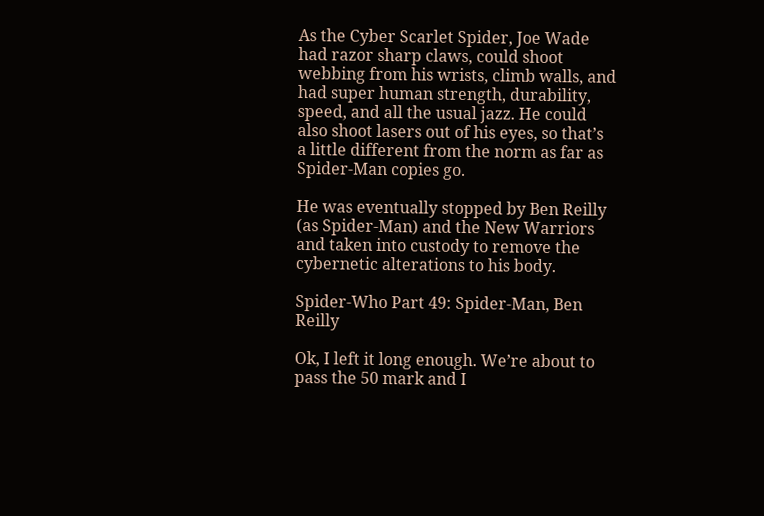As the Cyber Scarlet Spider, Joe Wade had razor sharp claws, could shoot webbing from his wrists, climb walls, and had super human strength, durability, speed, and all the usual jazz. He could also shoot lasers out of his eyes, so that’s a little different from the norm as far as Spider-Man copies go.

He was eventually stopped by Ben Reilly (as Spider-Man) and the New Warriors and taken into custody to remove the cybernetic alterations to his body.

Spider-Who Part 49: Spider-Man, Ben Reilly

Ok, I left it long enough. We’re about to pass the 50 mark and I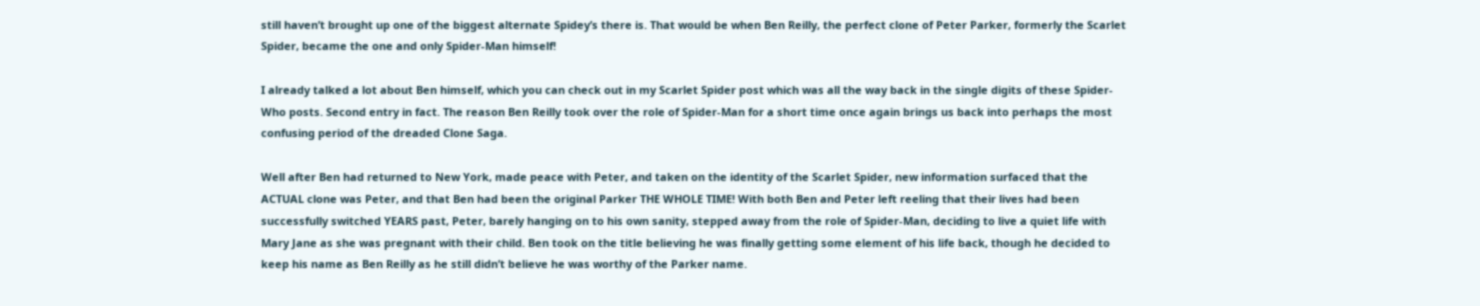still haven’t brought up one of the biggest alternate Spidey’s there is. That would be when Ben Reilly, the perfect clone of Peter Parker, formerly the Scarlet Spider, became the one and only Spider-Man himself!

I already talked a lot about Ben himself, which you can check out in my Scarlet Spider post which was all the way back in the single digits of these Spider-Who posts. Second entry in fact. The reason Ben Reilly took over the role of Spider-Man for a short time once again brings us back into perhaps the most confusing period of the dreaded Clone Saga.

Well after Ben had returned to New York, made peace with Peter, and taken on the identity of the Scarlet Spider, new information surfaced that the ACTUAL clone was Peter, and that Ben had been the original Parker THE WHOLE TIME! With both Ben and Peter left reeling that their lives had been successfully switched YEARS past, Peter, barely hanging on to his own sanity, stepped away from the role of Spider-Man, deciding to live a quiet life with Mary Jane as she was pregnant with their child. Ben took on the title believing he was finally getting some element of his life back, though he decided to keep his name as Ben Reilly as he still didn’t believe he was worthy of the Parker name.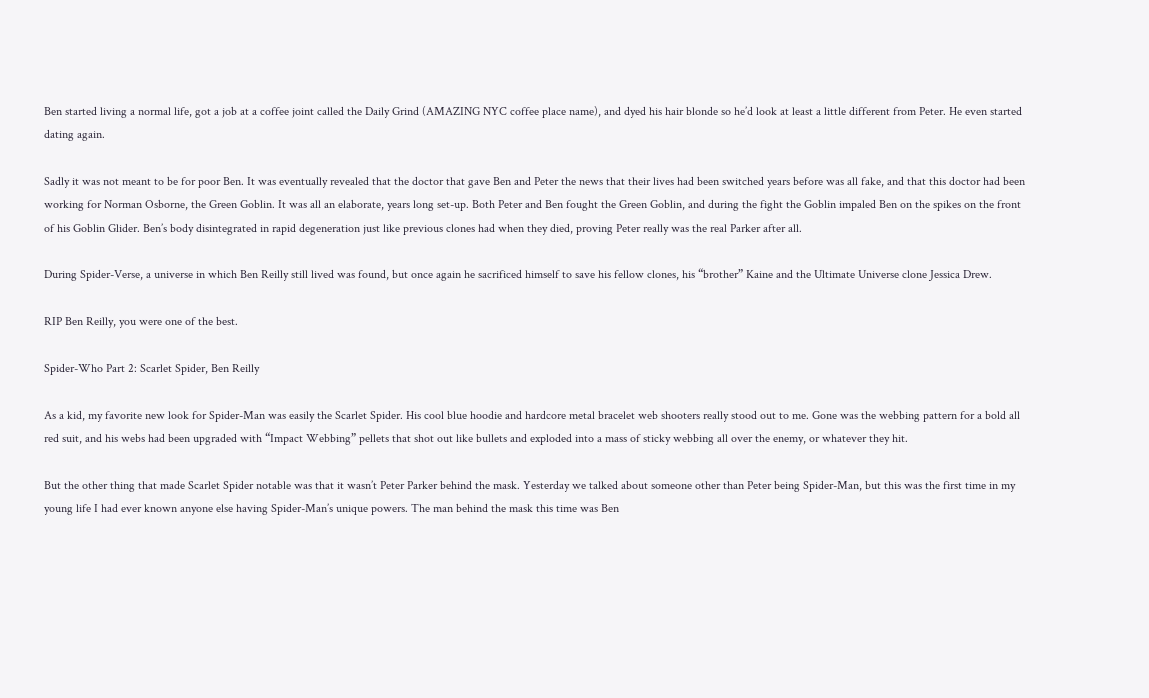Ben started living a normal life, got a job at a coffee joint called the Daily Grind (AMAZING NYC coffee place name), and dyed his hair blonde so he’d look at least a little different from Peter. He even started dating again.

Sadly it was not meant to be for poor Ben. It was eventually revealed that the doctor that gave Ben and Peter the news that their lives had been switched years before was all fake, and that this doctor had been working for Norman Osborne, the Green Goblin. It was all an elaborate, years long set-up. Both Peter and Ben fought the Green Goblin, and during the fight the Goblin impaled Ben on the spikes on the front of his Goblin Glider. Ben’s body disintegrated in rapid degeneration just like previous clones had when they died, proving Peter really was the real Parker after all.

During Spider-Verse, a universe in which Ben Reilly still lived was found, but once again he sacrificed himself to save his fellow clones, his “brother” Kaine and the Ultimate Universe clone Jessica Drew.

RIP Ben Reilly, you were one of the best.

Spider-Who Part 2: Scarlet Spider, Ben Reilly

As a kid, my favorite new look for Spider-Man was easily the Scarlet Spider. His cool blue hoodie and hardcore metal bracelet web shooters really stood out to me. Gone was the webbing pattern for a bold all red suit, and his webs had been upgraded with “Impact Webbing” pellets that shot out like bullets and exploded into a mass of sticky webbing all over the enemy, or whatever they hit.

But the other thing that made Scarlet Spider notable was that it wasn’t Peter Parker behind the mask. Yesterday we talked about someone other than Peter being Spider-Man, but this was the first time in my young life I had ever known anyone else having Spider-Man’s unique powers. The man behind the mask this time was Ben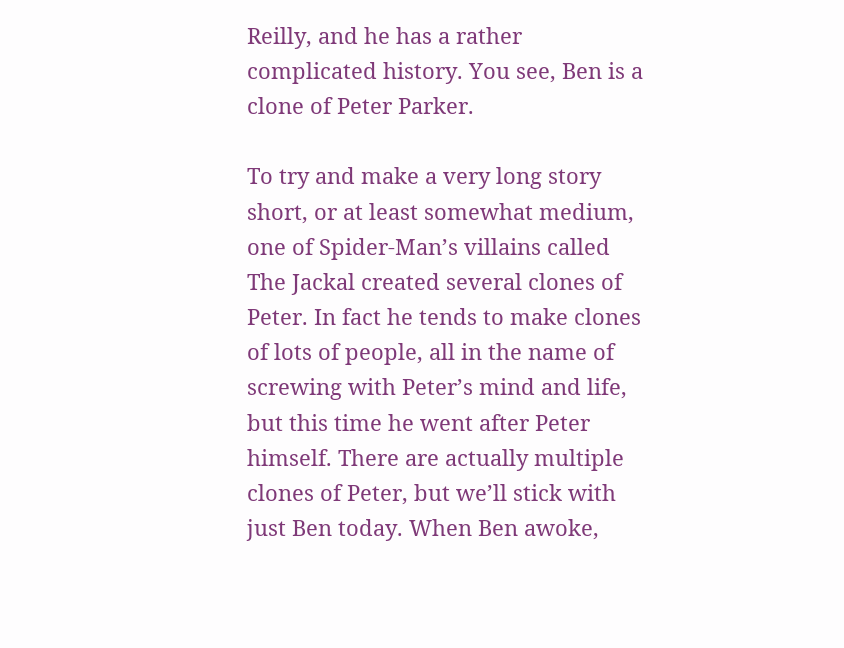Reilly, and he has a rather complicated history. You see, Ben is a clone of Peter Parker.

To try and make a very long story short, or at least somewhat medium, one of Spider-Man’s villains called The Jackal created several clones of Peter. In fact he tends to make clones of lots of people, all in the name of screwing with Peter’s mind and life, but this time he went after Peter himself. There are actually multiple clones of Peter, but we’ll stick with just Ben today. When Ben awoke,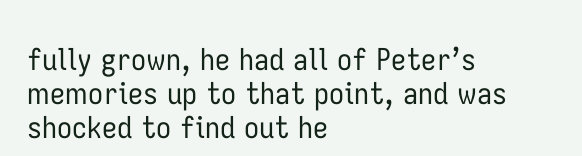fully grown, he had all of Peter’s memories up to that point, and was shocked to find out he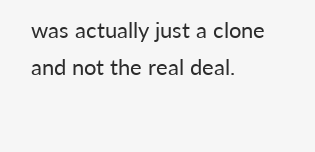was actually just a clone and not the real deal.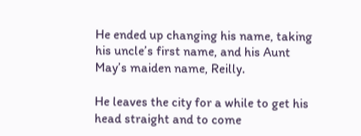He ended up changing his name, taking his uncle’s first name, and his Aunt May’s maiden name, Reilly.

He leaves the city for a while to get his head straight and to come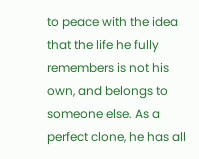to peace with the idea that the life he fully remembers is not his own, and belongs to someone else. As a perfect clone, he has all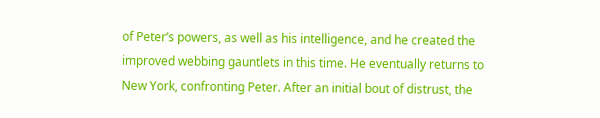of Peter’s powers, as well as his intelligence, and he created the improved webbing gauntlets in this time. He eventually returns to New York, confronting Peter. After an initial bout of distrust, the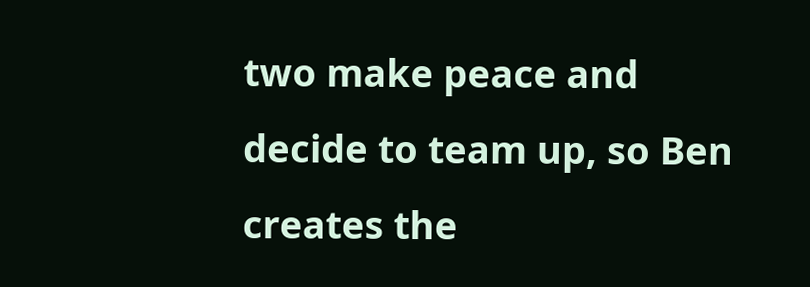two make peace and decide to team up, so Ben creates the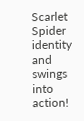Scarlet Spider identity and swings into action!